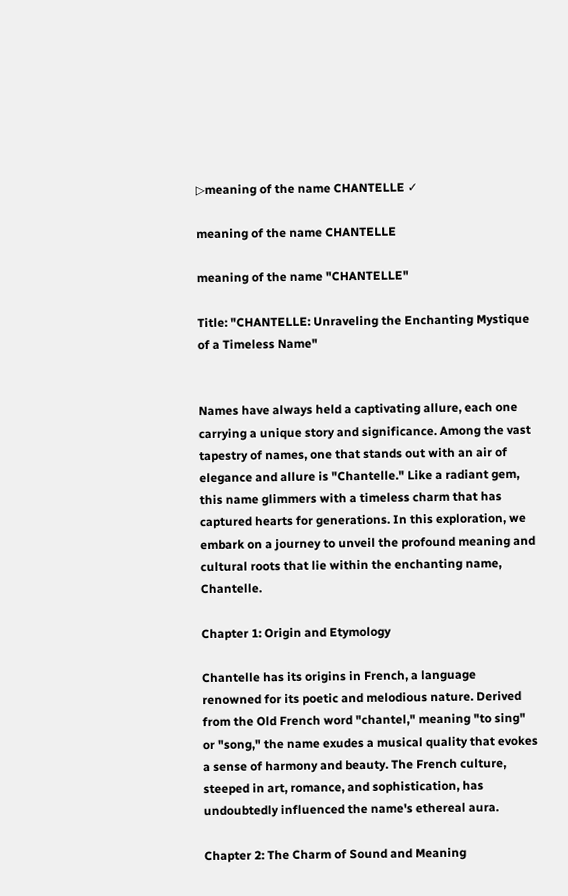▷meaning of the name CHANTELLE ✓

meaning of the name CHANTELLE

meaning of the name "CHANTELLE"

Title: "CHANTELLE: Unraveling the Enchanting Mystique of a Timeless Name"


Names have always held a captivating allure, each one carrying a unique story and significance. Among the vast tapestry of names, one that stands out with an air of elegance and allure is "Chantelle." Like a radiant gem, this name glimmers with a timeless charm that has captured hearts for generations. In this exploration, we embark on a journey to unveil the profound meaning and cultural roots that lie within the enchanting name, Chantelle.

Chapter 1: Origin and Etymology

Chantelle has its origins in French, a language renowned for its poetic and melodious nature. Derived from the Old French word "chantel," meaning "to sing" or "song," the name exudes a musical quality that evokes a sense of harmony and beauty. The French culture, steeped in art, romance, and sophistication, has undoubtedly influenced the name's ethereal aura.

Chapter 2: The Charm of Sound and Meaning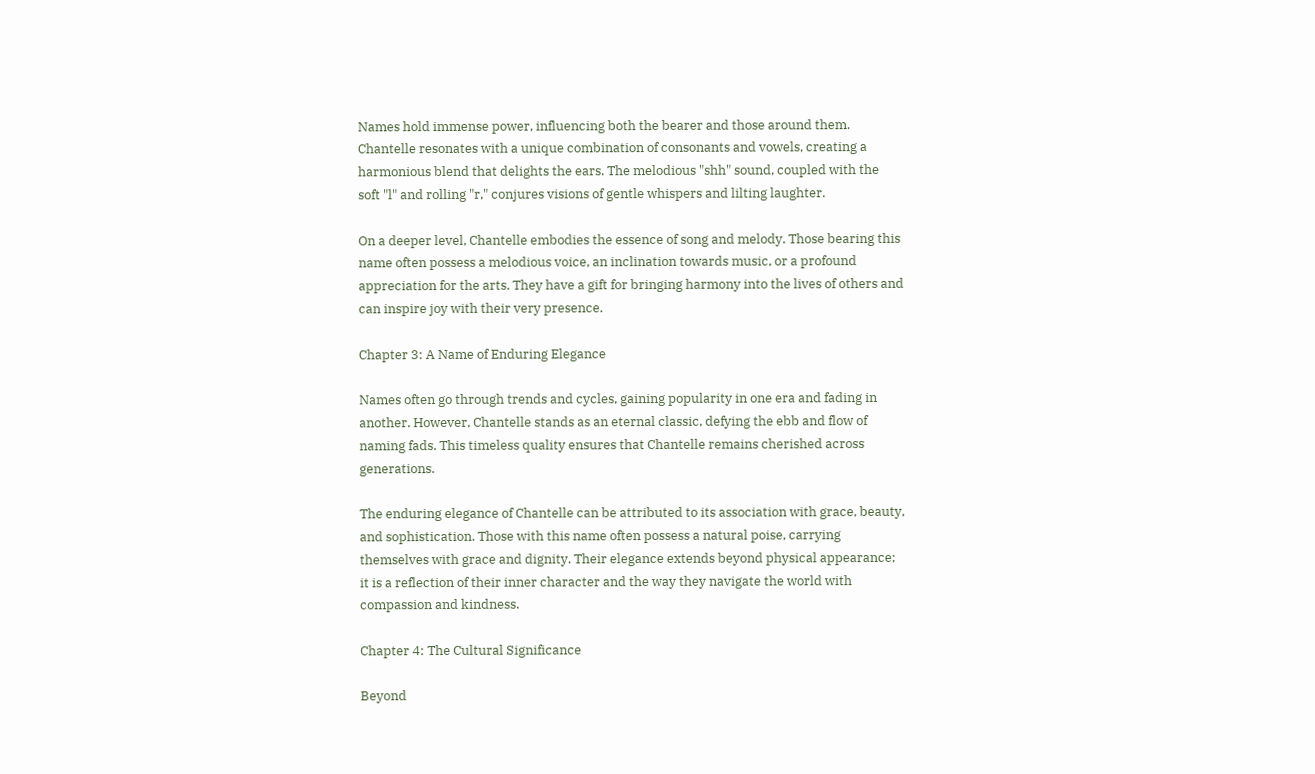Names hold immense power, influencing both the bearer and those around them. Chantelle resonates with a unique combination of consonants and vowels, creating a harmonious blend that delights the ears. The melodious "shh" sound, coupled with the soft "l" and rolling "r," conjures visions of gentle whispers and lilting laughter.

On a deeper level, Chantelle embodies the essence of song and melody. Those bearing this name often possess a melodious voice, an inclination towards music, or a profound appreciation for the arts. They have a gift for bringing harmony into the lives of others and can inspire joy with their very presence.

Chapter 3: A Name of Enduring Elegance

Names often go through trends and cycles, gaining popularity in one era and fading in another. However, Chantelle stands as an eternal classic, defying the ebb and flow of naming fads. This timeless quality ensures that Chantelle remains cherished across generations.

The enduring elegance of Chantelle can be attributed to its association with grace, beauty, and sophistication. Those with this name often possess a natural poise, carrying themselves with grace and dignity. Their elegance extends beyond physical appearance; it is a reflection of their inner character and the way they navigate the world with compassion and kindness.

Chapter 4: The Cultural Significance

Beyond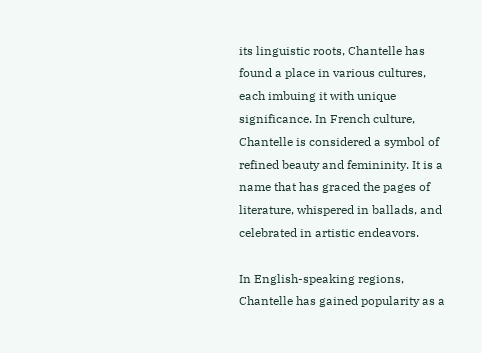its linguistic roots, Chantelle has found a place in various cultures, each imbuing it with unique significance. In French culture, Chantelle is considered a symbol of refined beauty and femininity. It is a name that has graced the pages of literature, whispered in ballads, and celebrated in artistic endeavors.

In English-speaking regions, Chantelle has gained popularity as a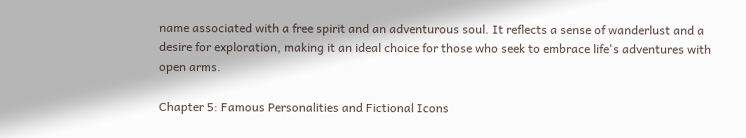name associated with a free spirit and an adventurous soul. It reflects a sense of wanderlust and a desire for exploration, making it an ideal choice for those who seek to embrace life's adventures with open arms.

Chapter 5: Famous Personalities and Fictional Icons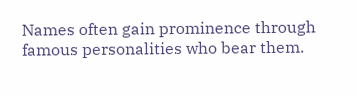Names often gain prominence through famous personalities who bear them.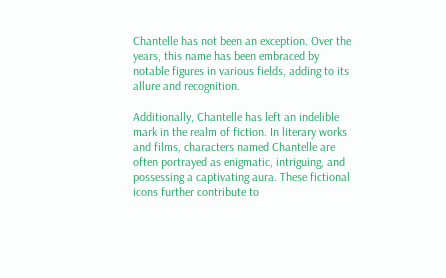Chantelle has not been an exception. Over the years, this name has been embraced by notable figures in various fields, adding to its allure and recognition.

Additionally, Chantelle has left an indelible mark in the realm of fiction. In literary works and films, characters named Chantelle are often portrayed as enigmatic, intriguing, and possessing a captivating aura. These fictional icons further contribute to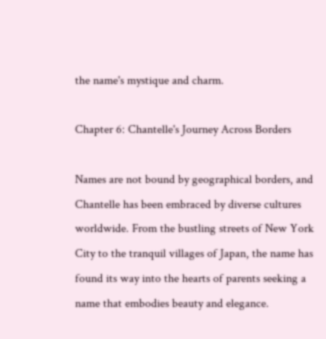the name's mystique and charm.

Chapter 6: Chantelle's Journey Across Borders

Names are not bound by geographical borders, and Chantelle has been embraced by diverse cultures worldwide. From the bustling streets of New York City to the tranquil villages of Japan, the name has found its way into the hearts of parents seeking a name that embodies beauty and elegance.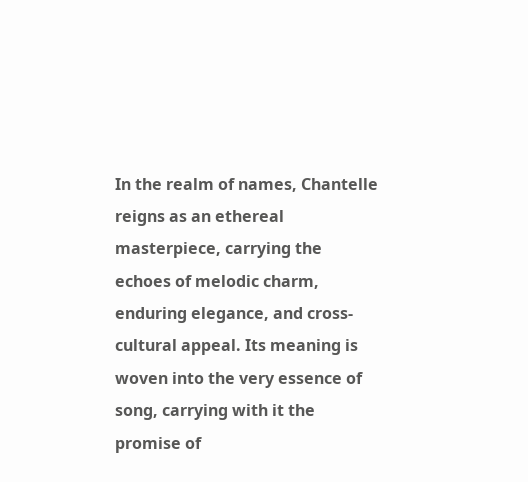In the realm of names, Chantelle reigns as an ethereal masterpiece, carrying the echoes of melodic charm, enduring elegance, and cross-cultural appeal. Its meaning is woven into the very essence of song, carrying with it the promise of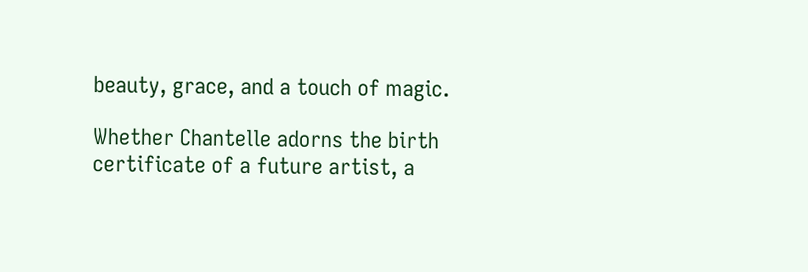beauty, grace, and a touch of magic.

Whether Chantelle adorns the birth certificate of a future artist, a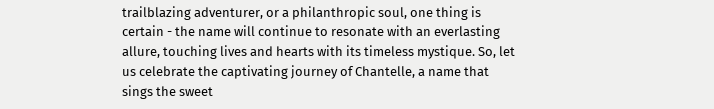trailblazing adventurer, or a philanthropic soul, one thing is certain - the name will continue to resonate with an everlasting allure, touching lives and hearts with its timeless mystique. So, let us celebrate the captivating journey of Chantelle, a name that sings the sweet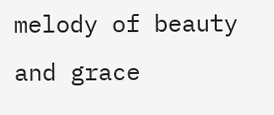melody of beauty and grace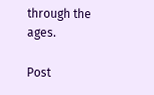through the ages.

Post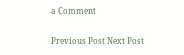a Comment

Previous Post Next Post